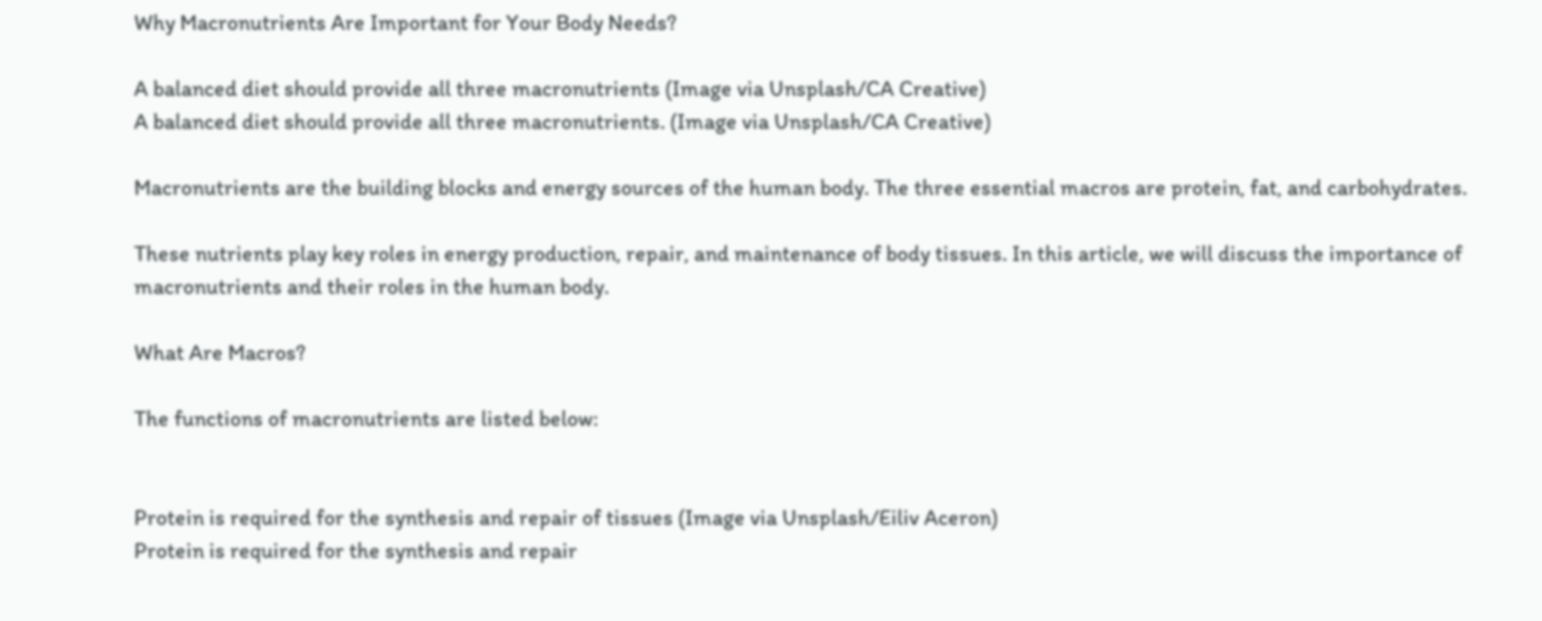Why Macronutrients Are Important for Your Body Needs?

A balanced diet should provide all three macronutrients (Image via Unsplash/CA Creative)
A balanced diet should provide all three macronutrients. (Image via Unsplash/CA Creative)

Macronutrients are the building blocks and energy sources of the human body. The three essential macros are protein, fat, and carbohydrates.

These nutrients play key roles in energy production, repair, and maintenance of body tissues. In this article, we will discuss the importance of macronutrients and their roles in the human body.

What Are Macros?

The functions of macronutrients are listed below:


Protein is required for the synthesis and repair of tissues (Image via Unsplash/Eiliv Aceron)
Protein is required for the synthesis and repair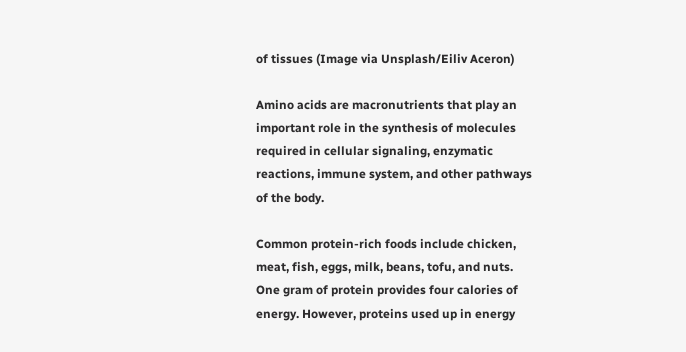of tissues (Image via Unsplash/Eiliv Aceron)

Amino acids are macronutrients that play an important role in the synthesis of molecules required in cellular signaling, enzymatic reactions, immune system, and other pathways of the body.

Common protein-rich foods include chicken, meat, fish, eggs, milk, beans, tofu, and nuts. One gram of protein provides four calories of energy. However, proteins used up in energy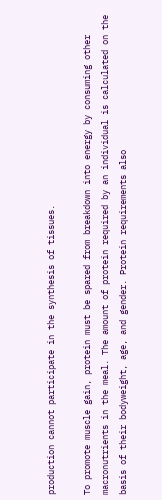production cannot participate in the synthesis of tissues.

To promote muscle gain, protein must be spared from breakdown into energy by consuming other macronutrients in the meal. The amount of protein required by an individual is calculated on the basis of their bodyweight, age, and gender. Protein requirements also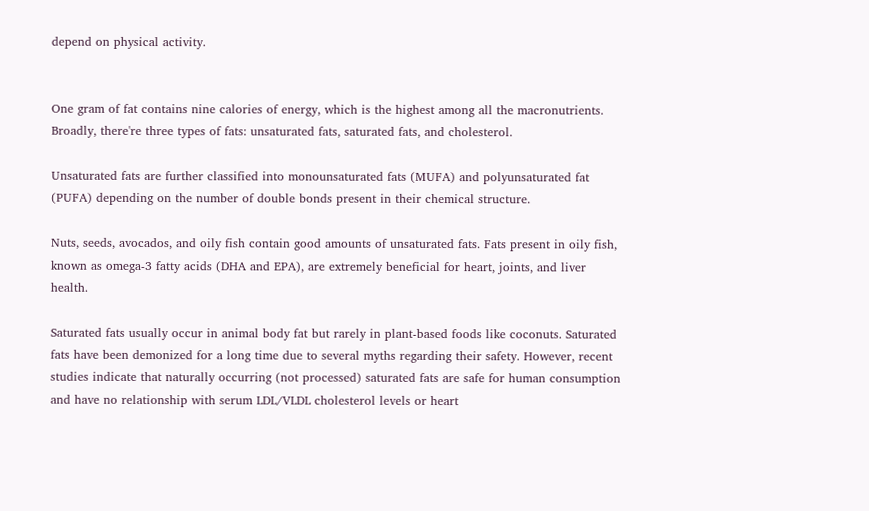depend on physical activity.


One gram of fat contains nine calories of energy, which is the highest among all the macronutrients. Broadly, there're three types of fats: unsaturated fats, saturated fats, and cholesterol.

Unsaturated fats are further classified into monounsaturated fats (MUFA) and polyunsaturated fat (PUFA) depending on the number of double bonds present in their chemical structure.

Nuts, seeds, avocados, and oily fish contain good amounts of unsaturated fats. Fats present in oily fish, known as omega-3 fatty acids (DHA and EPA), are extremely beneficial for heart, joints, and liver health.

Saturated fats usually occur in animal body fat but rarely in plant-based foods like coconuts. Saturated fats have been demonized for a long time due to several myths regarding their safety. However, recent studies indicate that naturally occurring (not processed) saturated fats are safe for human consumption and have no relationship with serum LDL/VLDL cholesterol levels or heart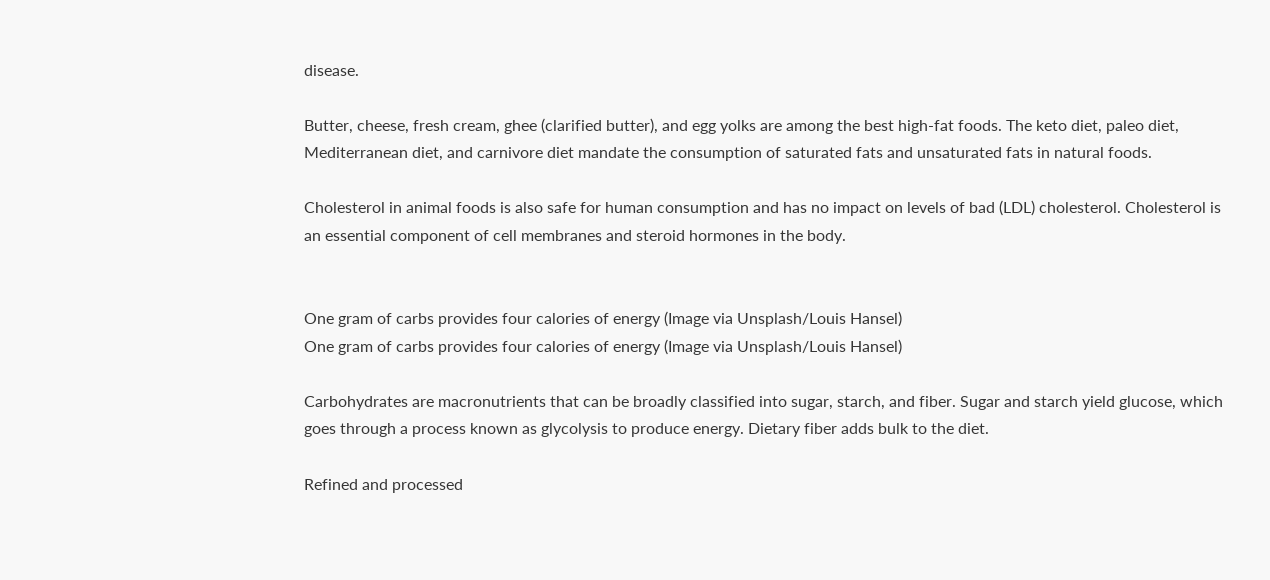disease.

Butter, cheese, fresh cream, ghee (clarified butter), and egg yolks are among the best high-fat foods. The keto diet, paleo diet, Mediterranean diet, and carnivore diet mandate the consumption of saturated fats and unsaturated fats in natural foods.

Cholesterol in animal foods is also safe for human consumption and has no impact on levels of bad (LDL) cholesterol. Cholesterol is an essential component of cell membranes and steroid hormones in the body.


One gram of carbs provides four calories of energy (Image via Unsplash/Louis Hansel)
One gram of carbs provides four calories of energy (Image via Unsplash/Louis Hansel)

Carbohydrates are macronutrients that can be broadly classified into sugar, starch, and fiber. Sugar and starch yield glucose, which goes through a process known as glycolysis to produce energy. Dietary fiber adds bulk to the diet.

Refined and processed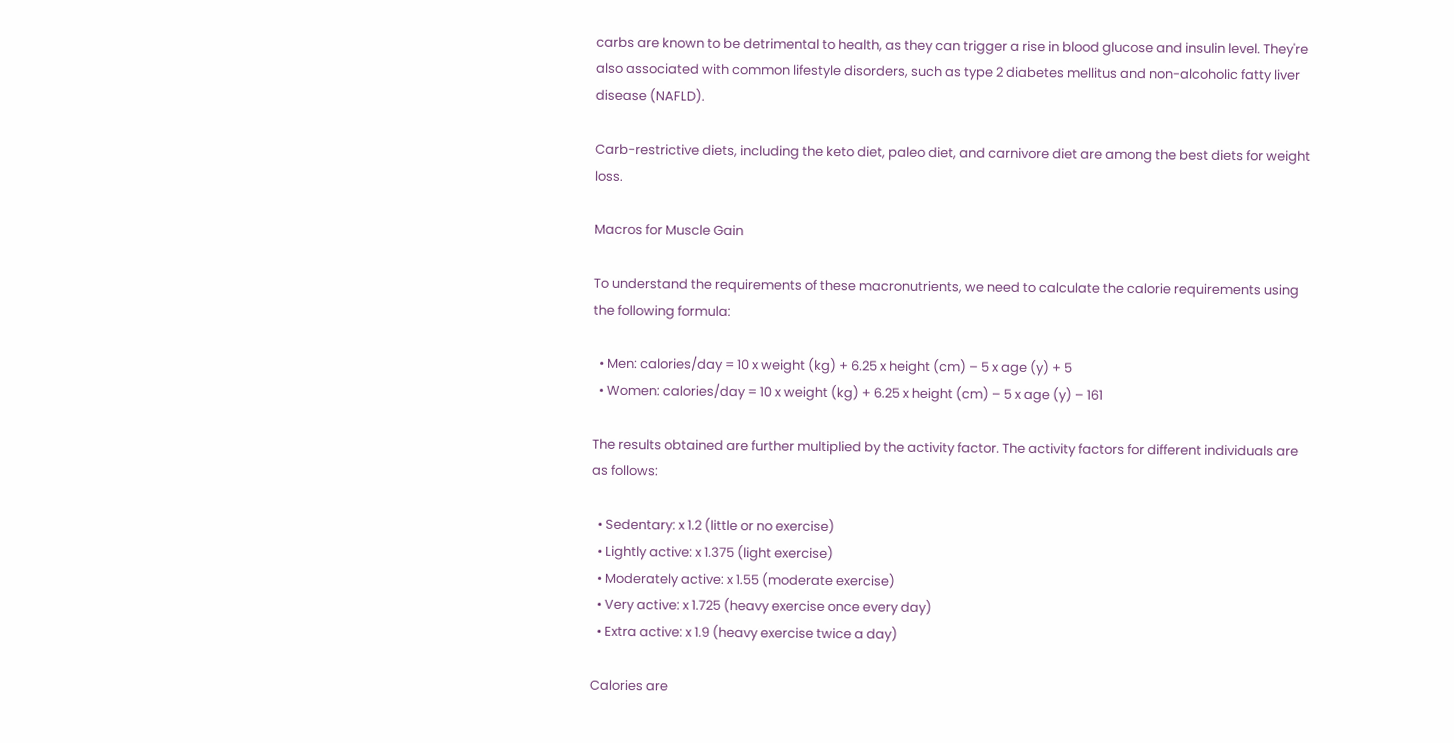carbs are known to be detrimental to health, as they can trigger a rise in blood glucose and insulin level. They're also associated with common lifestyle disorders, such as type 2 diabetes mellitus and non-alcoholic fatty liver disease (NAFLD).

Carb-restrictive diets, including the keto diet, paleo diet, and carnivore diet are among the best diets for weight loss.

Macros for Muscle Gain

To understand the requirements of these macronutrients, we need to calculate the calorie requirements using the following formula:

  • Men: calories/day = 10 x weight (kg) + 6.25 x height (cm) – 5 x age (y) + 5
  • Women: calories/day = 10 x weight (kg) + 6.25 x height (cm) – 5 x age (y) – 161

The results obtained are further multiplied by the activity factor. The activity factors for different individuals are as follows:

  • Sedentary: x 1.2 (little or no exercise)
  • Lightly active: x 1.375 (light exercise)
  • Moderately active: x 1.55 (moderate exercise)
  • Very active: x 1.725 (heavy exercise once every day)
  • Extra active: x 1.9 (heavy exercise twice a day)

Calories are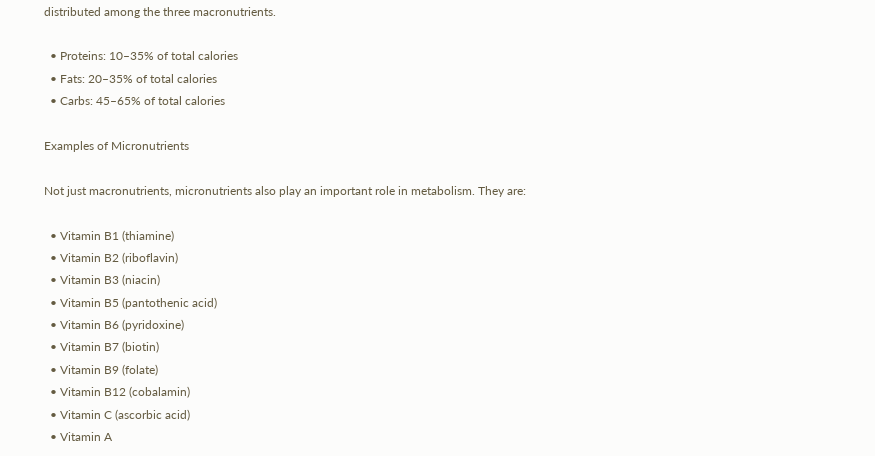distributed among the three macronutrients.

  • Proteins: 10–35% of total calories
  • Fats: 20–35% of total calories
  • Carbs: 45–65% of total calories

Examples of Micronutrients

Not just macronutrients, micronutrients also play an important role in metabolism. They are:

  • Vitamin B1 (thiamine)
  • Vitamin B2 (riboflavin)
  • Vitamin B3 (niacin)
  • Vitamin B5 (pantothenic acid)
  • Vitamin B6 (pyridoxine)
  • Vitamin B7 (biotin)
  • Vitamin B9 (folate)
  • Vitamin B12 (cobalamin)
  • Vitamin C (ascorbic acid)
  • Vitamin A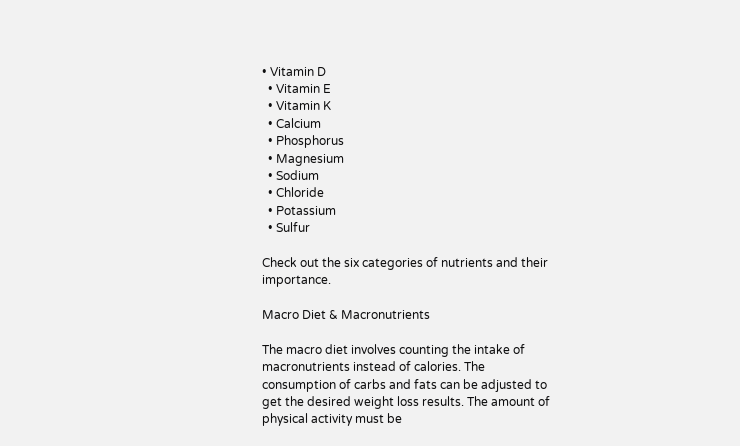• Vitamin D
  • Vitamin E
  • Vitamin K
  • Calcium
  • Phosphorus
  • Magnesium
  • Sodium
  • Chloride
  • Potassium
  • Sulfur

Check out the six categories of nutrients and their importance.

Macro Diet & Macronutrients

The macro diet involves counting the intake of macronutrients instead of calories. The consumption of carbs and fats can be adjusted to get the desired weight loss results. The amount of physical activity must be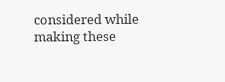considered while making these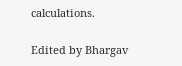calculations.

Edited by Bhargav